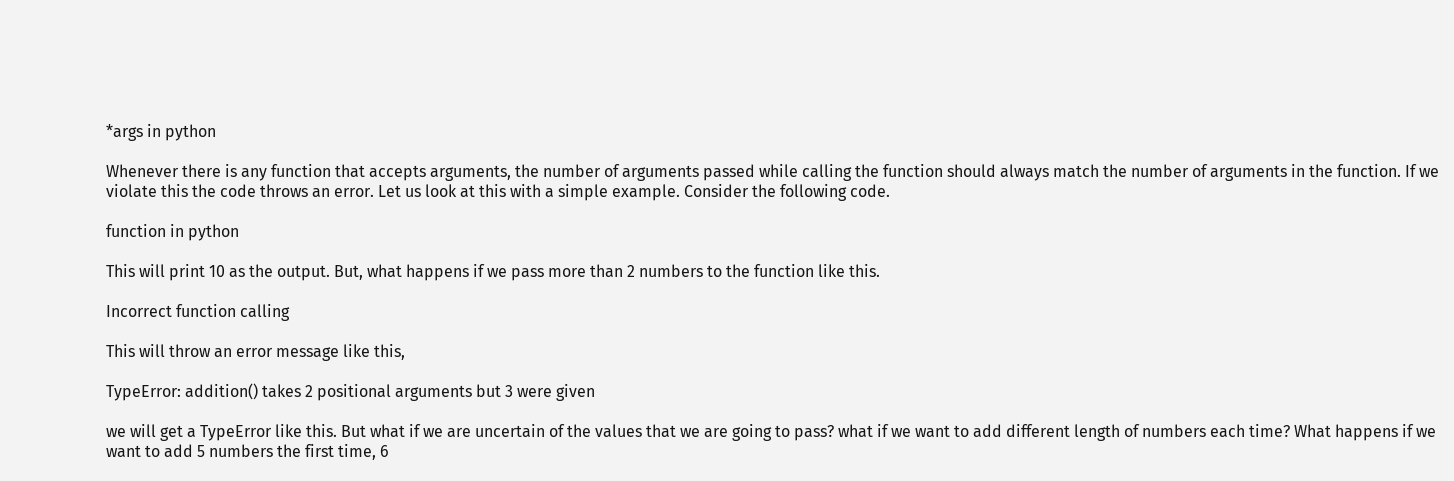*args in python

Whenever there is any function that accepts arguments, the number of arguments passed while calling the function should always match the number of arguments in the function. If we violate this the code throws an error. Let us look at this with a simple example. Consider the following code.

function in python

This will print 10 as the output. But, what happens if we pass more than 2 numbers to the function like this.

Incorrect function calling

This will throw an error message like this,

TypeError: addition() takes 2 positional arguments but 3 were given

we will get a TypeError like this. But what if we are uncertain of the values that we are going to pass? what if we want to add different length of numbers each time? What happens if we want to add 5 numbers the first time, 6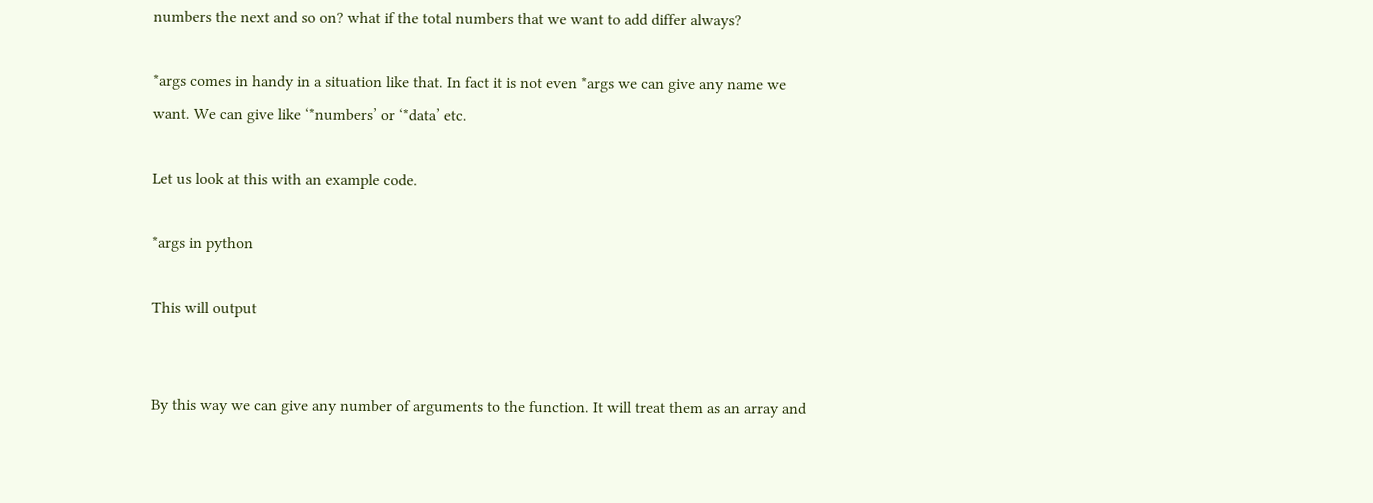numbers the next and so on? what if the total numbers that we want to add differ always?

*args comes in handy in a situation like that. In fact it is not even *args we can give any name we want. We can give like ‘*numbers’ or ‘*data’ etc.

Let us look at this with an example code.

*args in python

This will output


By this way we can give any number of arguments to the function. It will treat them as an array and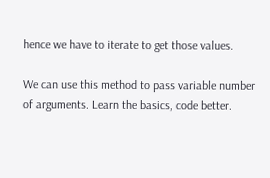hence we have to iterate to get those values.

We can use this method to pass variable number of arguments. Learn the basics, code better.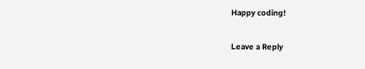Happy coding!

Leave a Reply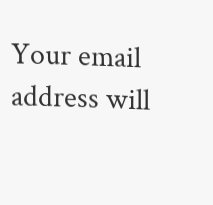Your email address will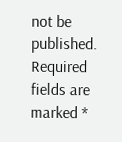not be published. Required fields are marked *